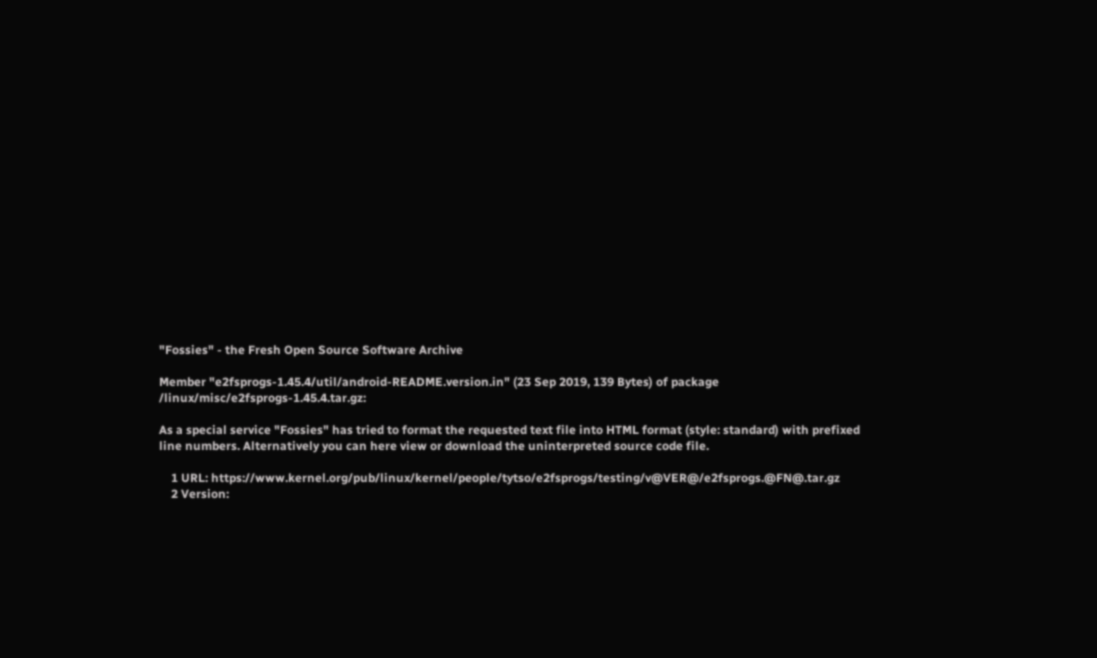"Fossies" - the Fresh Open Source Software Archive

Member "e2fsprogs-1.45.4/util/android-README.version.in" (23 Sep 2019, 139 Bytes) of package /linux/misc/e2fsprogs-1.45.4.tar.gz:

As a special service "Fossies" has tried to format the requested text file into HTML format (style: standard) with prefixed line numbers. Alternatively you can here view or download the uninterpreted source code file.

    1 URL: https://www.kernel.org/pub/linux/kernel/people/tytso/e2fsprogs/testing/v@VER@/e2fsprogs.@FN@.tar.gz
    2 Version: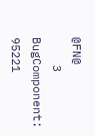@FN@
    3 BugComponent: 95221